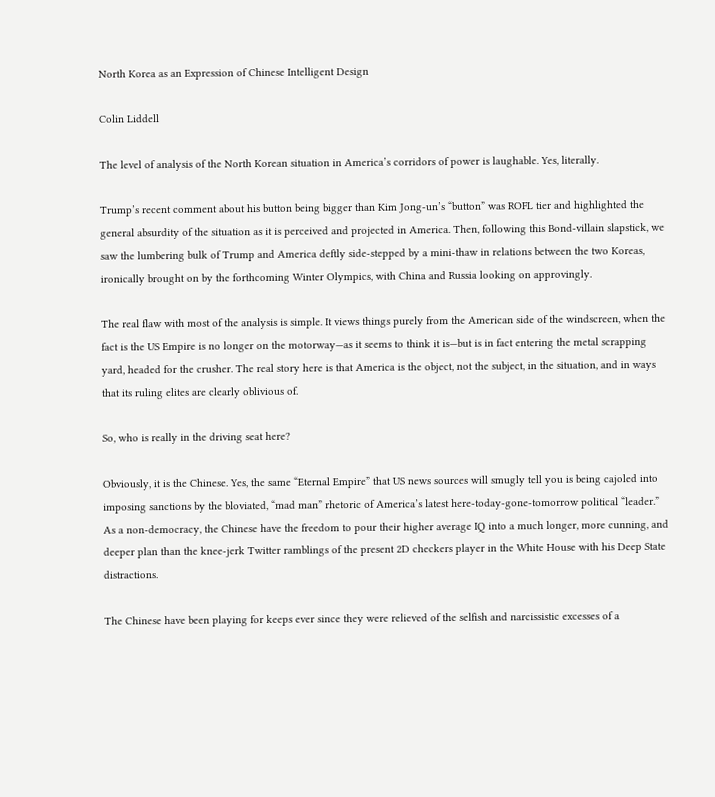North Korea as an Expression of Chinese Intelligent Design

Colin Liddell

The level of analysis of the North Korean situation in America’s corridors of power is laughable. Yes, literally.

Trump’s recent comment about his button being bigger than Kim Jong-un’s “button” was ROFL tier and highlighted the general absurdity of the situation as it is perceived and projected in America. Then, following this Bond-villain slapstick, we saw the lumbering bulk of Trump and America deftly side-stepped by a mini-thaw in relations between the two Koreas, ironically brought on by the forthcoming Winter Olympics, with China and Russia looking on approvingly.

The real flaw with most of the analysis is simple. It views things purely from the American side of the windscreen, when the fact is the US Empire is no longer on the motorway—as it seems to think it is—but is in fact entering the metal scrapping yard, headed for the crusher. The real story here is that America is the object, not the subject, in the situation, and in ways that its ruling elites are clearly oblivious of.

So, who is really in the driving seat here?

Obviously, it is the Chinese. Yes, the same “Eternal Empire” that US news sources will smugly tell you is being cajoled into imposing sanctions by the bloviated, “mad man” rhetoric of America’s latest here-today-gone-tomorrow political “leader.” As a non-democracy, the Chinese have the freedom to pour their higher average IQ into a much longer, more cunning, and deeper plan than the knee-jerk Twitter ramblings of the present 2D checkers player in the White House with his Deep State distractions.

The Chinese have been playing for keeps ever since they were relieved of the selfish and narcissistic excesses of a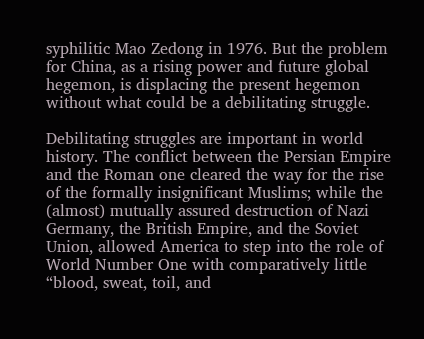syphilitic Mao Zedong in 1976. But the problem for China, as a rising power and future global hegemon, is displacing the present hegemon without what could be a debilitating struggle.

Debilitating struggles are important in world history. The conflict between the Persian Empire and the Roman one cleared the way for the rise of the formally insignificant Muslims; while the (almost) mutually assured destruction of Nazi Germany, the British Empire, and the Soviet Union, allowed America to step into the role of World Number One with comparatively little “blood, sweat, toil, and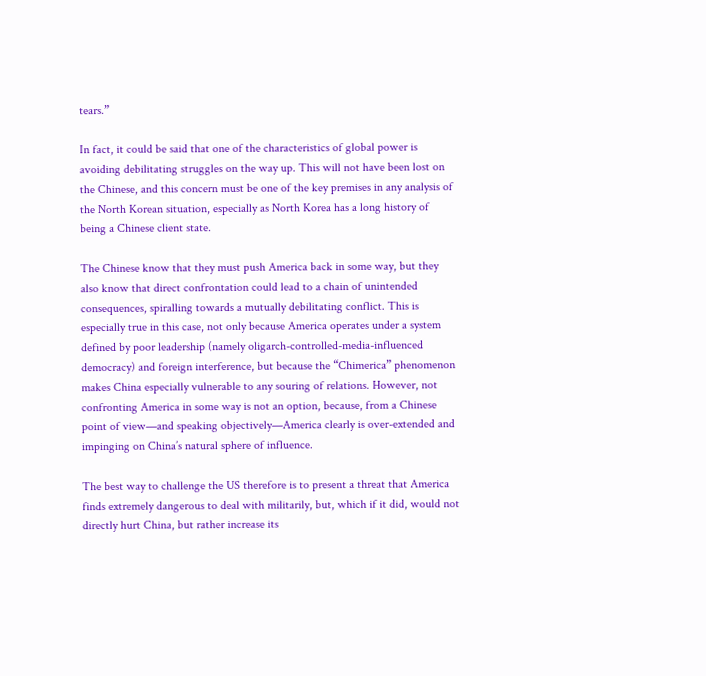tears.”

In fact, it could be said that one of the characteristics of global power is avoiding debilitating struggles on the way up. This will not have been lost on the Chinese, and this concern must be one of the key premises in any analysis of the North Korean situation, especially as North Korea has a long history of being a Chinese client state.

The Chinese know that they must push America back in some way, but they also know that direct confrontation could lead to a chain of unintended consequences, spiralling towards a mutually debilitating conflict. This is especially true in this case, not only because America operates under a system defined by poor leadership (namely oligarch-controlled-media-influenced democracy) and foreign interference, but because the “Chimerica” phenomenon makes China especially vulnerable to any souring of relations. However, not confronting America in some way is not an option, because, from a Chinese point of view—and speaking objectively—America clearly is over-extended and impinging on China’s natural sphere of influence.

The best way to challenge the US therefore is to present a threat that America finds extremely dangerous to deal with militarily, but, which if it did, would not directly hurt China, but rather increase its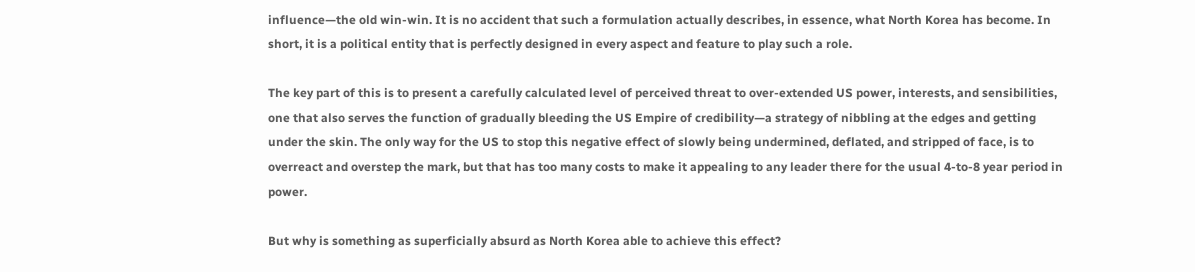influence—the old win-win. It is no accident that such a formulation actually describes, in essence, what North Korea has become. In short, it is a political entity that is perfectly designed in every aspect and feature to play such a role.

The key part of this is to present a carefully calculated level of perceived threat to over-extended US power, interests, and sensibilities, one that also serves the function of gradually bleeding the US Empire of credibility—a strategy of nibbling at the edges and getting under the skin. The only way for the US to stop this negative effect of slowly being undermined, deflated, and stripped of face, is to overreact and overstep the mark, but that has too many costs to make it appealing to any leader there for the usual 4-to-8 year period in power.

But why is something as superficially absurd as North Korea able to achieve this effect?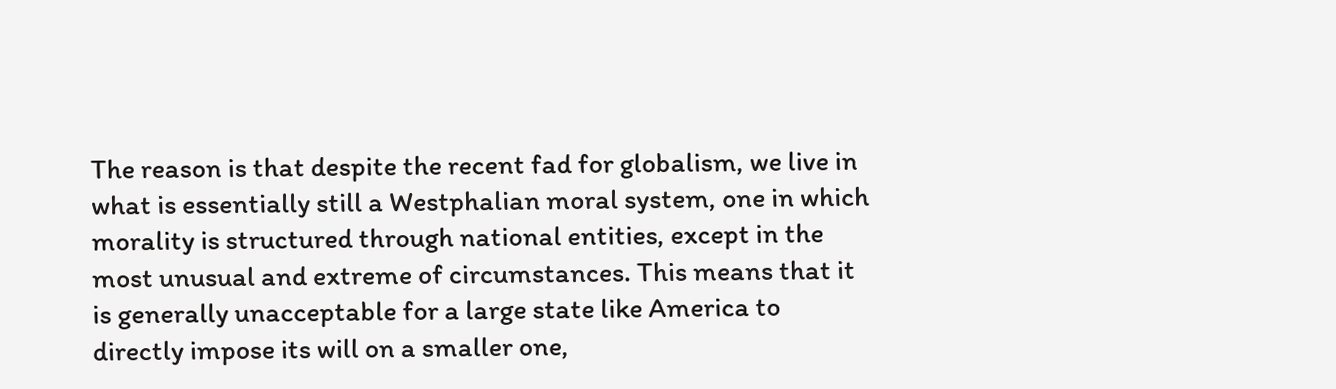The reason is that despite the recent fad for globalism, we live in what is essentially still a Westphalian moral system, one in which morality is structured through national entities, except in the most unusual and extreme of circumstances. This means that it is generally unacceptable for a large state like America to directly impose its will on a smaller one,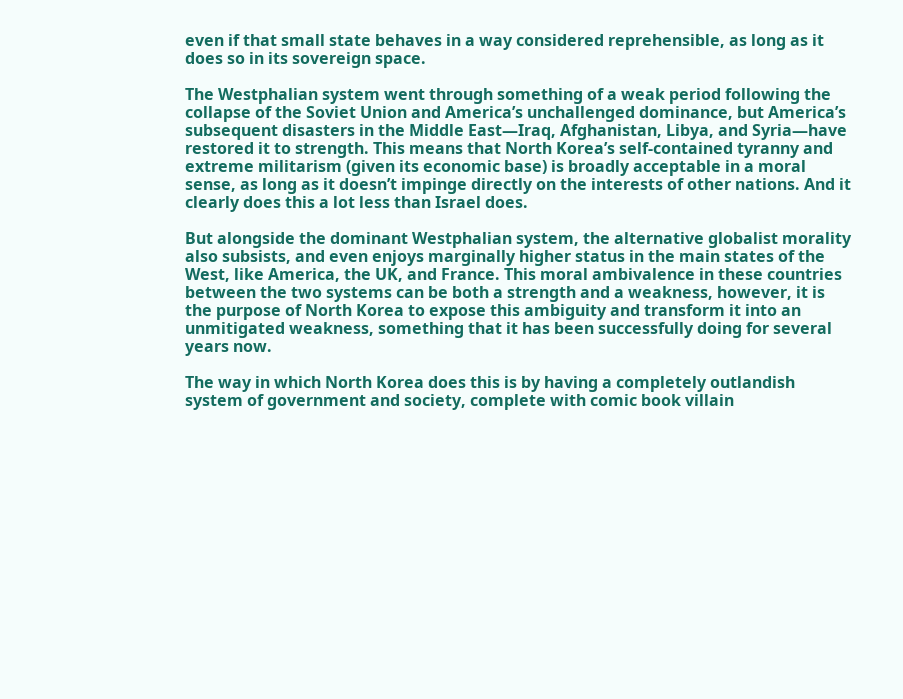even if that small state behaves in a way considered reprehensible, as long as it does so in its sovereign space.

The Westphalian system went through something of a weak period following the collapse of the Soviet Union and America’s unchallenged dominance, but America’s subsequent disasters in the Middle East—Iraq, Afghanistan, Libya, and Syria—have restored it to strength. This means that North Korea’s self-contained tyranny and extreme militarism (given its economic base) is broadly acceptable in a moral sense, as long as it doesn’t impinge directly on the interests of other nations. And it clearly does this a lot less than Israel does.

But alongside the dominant Westphalian system, the alternative globalist morality also subsists, and even enjoys marginally higher status in the main states of the West, like America, the UK, and France. This moral ambivalence in these countries between the two systems can be both a strength and a weakness, however, it is the purpose of North Korea to expose this ambiguity and transform it into an unmitigated weakness, something that it has been successfully doing for several years now.

The way in which North Korea does this is by having a completely outlandish system of government and society, complete with comic book villain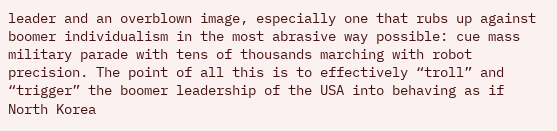leader and an overblown image, especially one that rubs up against boomer individualism in the most abrasive way possible: cue mass military parade with tens of thousands marching with robot precision. The point of all this is to effectively “troll” and “trigger” the boomer leadership of the USA into behaving as if North Korea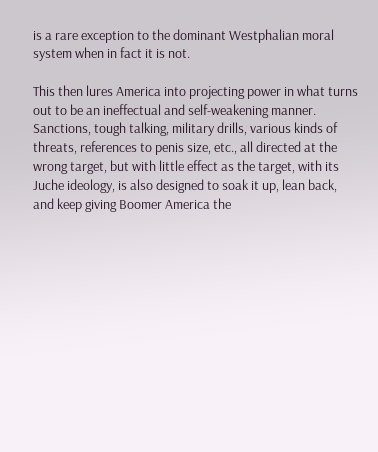is a rare exception to the dominant Westphalian moral system when in fact it is not.

This then lures America into projecting power in what turns out to be an ineffectual and self-weakening manner. Sanctions, tough talking, military drills, various kinds of threats, references to penis size, etc., all directed at the wrong target, but with little effect as the target, with its Juche ideology, is also designed to soak it up, lean back, and keep giving Boomer America the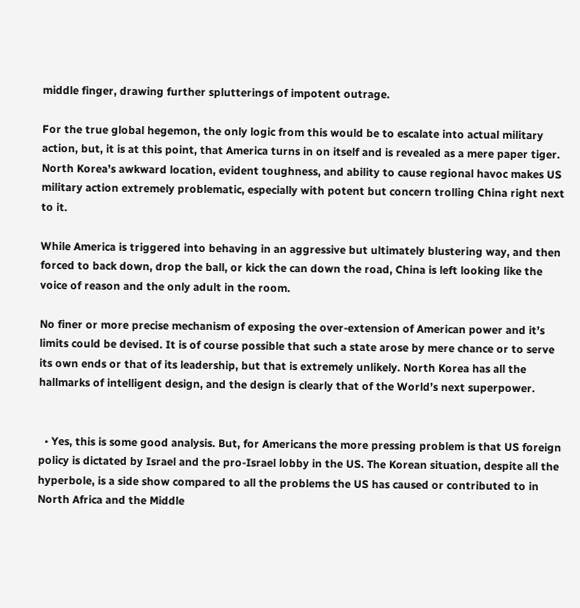middle finger, drawing further splutterings of impotent outrage.

For the true global hegemon, the only logic from this would be to escalate into actual military action, but, it is at this point, that America turns in on itself and is revealed as a mere paper tiger. North Korea’s awkward location, evident toughness, and ability to cause regional havoc makes US military action extremely problematic, especially with potent but concern trolling China right next to it.

While America is triggered into behaving in an aggressive but ultimately blustering way, and then forced to back down, drop the ball, or kick the can down the road, China is left looking like the voice of reason and the only adult in the room.

No finer or more precise mechanism of exposing the over-extension of American power and it’s limits could be devised. It is of course possible that such a state arose by mere chance or to serve its own ends or that of its leadership, but that is extremely unlikely. North Korea has all the hallmarks of intelligent design, and the design is clearly that of the World’s next superpower.


  • Yes, this is some good analysis. But, for Americans the more pressing problem is that US foreign policy is dictated by Israel and the pro-Israel lobby in the US. The Korean situation, despite all the hyperbole, is a side show compared to all the problems the US has caused or contributed to in North Africa and the Middle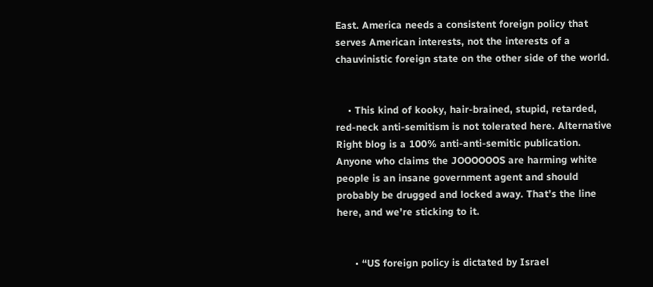East. America needs a consistent foreign policy that serves American interests, not the interests of a chauvinistic foreign state on the other side of the world.


    • This kind of kooky, hair-brained, stupid, retarded, red-neck anti-semitism is not tolerated here. Alternative Right blog is a 100% anti-anti-semitic publication. Anyone who claims the JOOOOOOS are harming white people is an insane government agent and should probably be drugged and locked away. That’s the line here, and we’re sticking to it.


      • “US foreign policy is dictated by Israel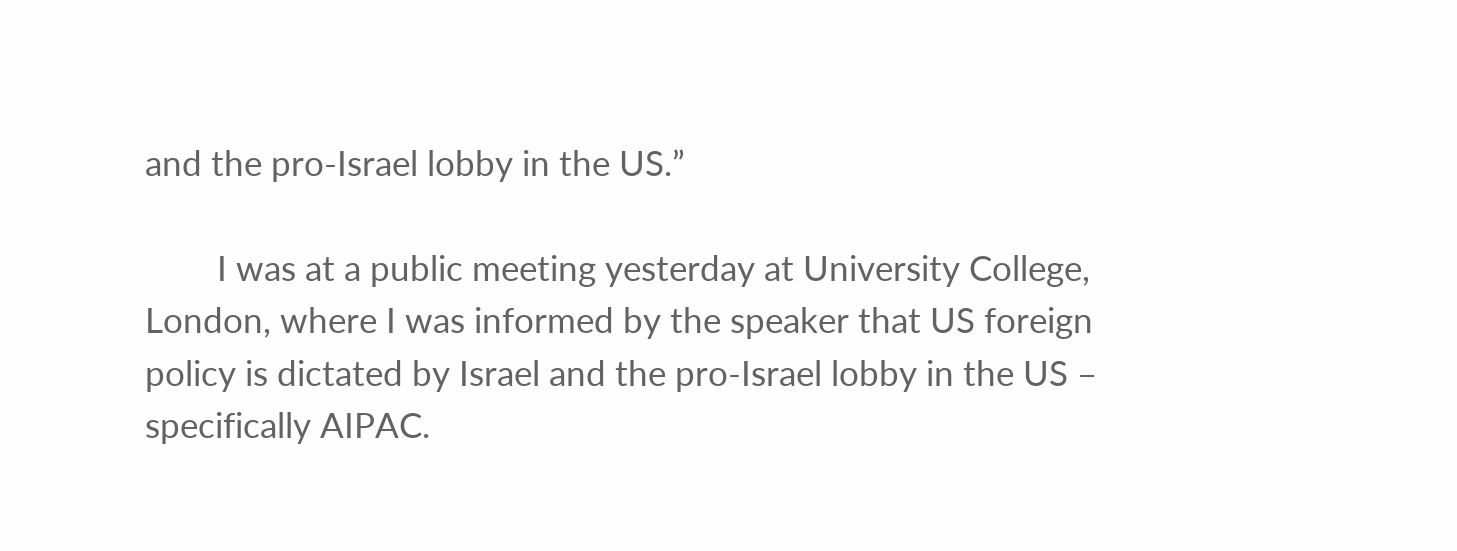and the pro-Israel lobby in the US.”

        I was at a public meeting yesterday at University College, London, where I was informed by the speaker that US foreign policy is dictated by Israel and the pro-Israel lobby in the US – specifically AIPAC.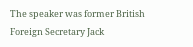The speaker was former British Foreign Secretary Jack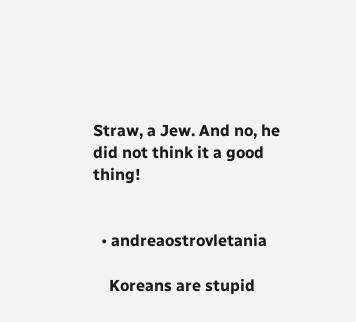Straw, a Jew. And no, he did not think it a good thing!


  • andreaostrovletania

    Koreans are stupid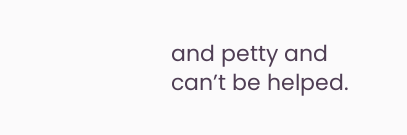and petty and can’t be helped.